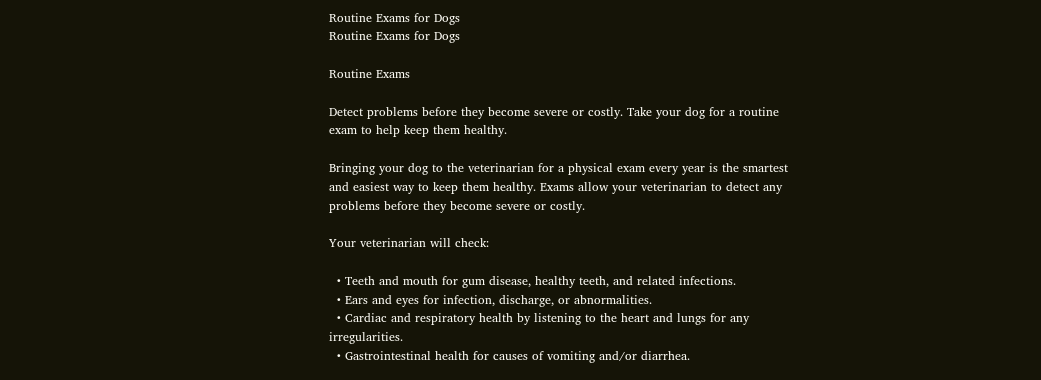Routine Exams for Dogs
Routine Exams for Dogs

Routine Exams

Detect problems before they become severe or costly. Take your dog for a routine exam to help keep them healthy.

Bringing your dog to the veterinarian for a physical exam every year is the smartest and easiest way to keep them healthy. Exams allow your veterinarian to detect any problems before they become severe or costly.

Your veterinarian will check:

  • Teeth and mouth for gum disease, healthy teeth, and related infections.
  • Ears and eyes for infection, discharge, or abnormalities.
  • Cardiac and respiratory health by listening to the heart and lungs for any irregularities.
  • Gastrointestinal health for causes of vomiting and/or diarrhea.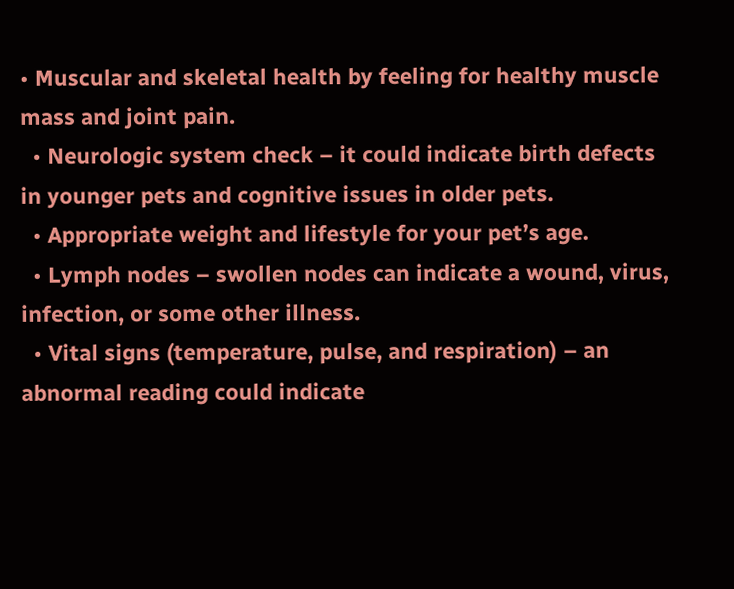• Muscular and skeletal health by feeling for healthy muscle mass and joint pain.
  • Neurologic system check – it could indicate birth defects in younger pets and cognitive issues in older pets.
  • Appropriate weight and lifestyle for your pet’s age.
  • Lymph nodes – swollen nodes can indicate a wound, virus, infection, or some other illness.
  • Vital signs (temperature, pulse, and respiration) – an abnormal reading could indicate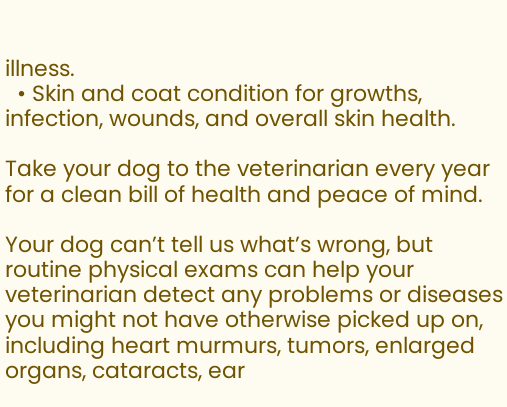illness.
  • Skin and coat condition for growths, infection, wounds, and overall skin health.

Take your dog to the veterinarian every year for a clean bill of health and peace of mind.

Your dog can’t tell us what’s wrong, but routine physical exams can help your veterinarian detect any problems or diseases you might not have otherwise picked up on, including heart murmurs, tumors, enlarged organs, cataracts, ear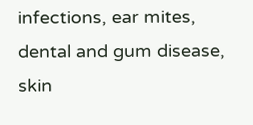infections, ear mites, dental and gum disease, skin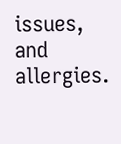issues, and allergies.